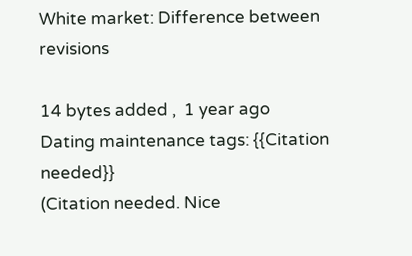White market: Difference between revisions

14 bytes added ,  1 year ago
Dating maintenance tags: {{Citation needed}}
(Citation needed. Nice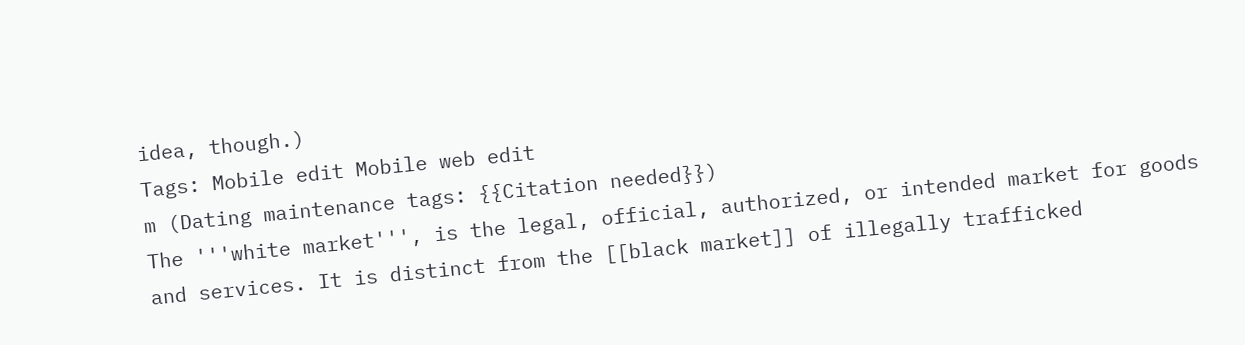idea, though.)
Tags: Mobile edit Mobile web edit
m (Dating maintenance tags: {{Citation needed}})
The '''white market''', is the legal, official, authorized, or intended market for goods and services. It is distinct from the [[black market]] of illegally trafficked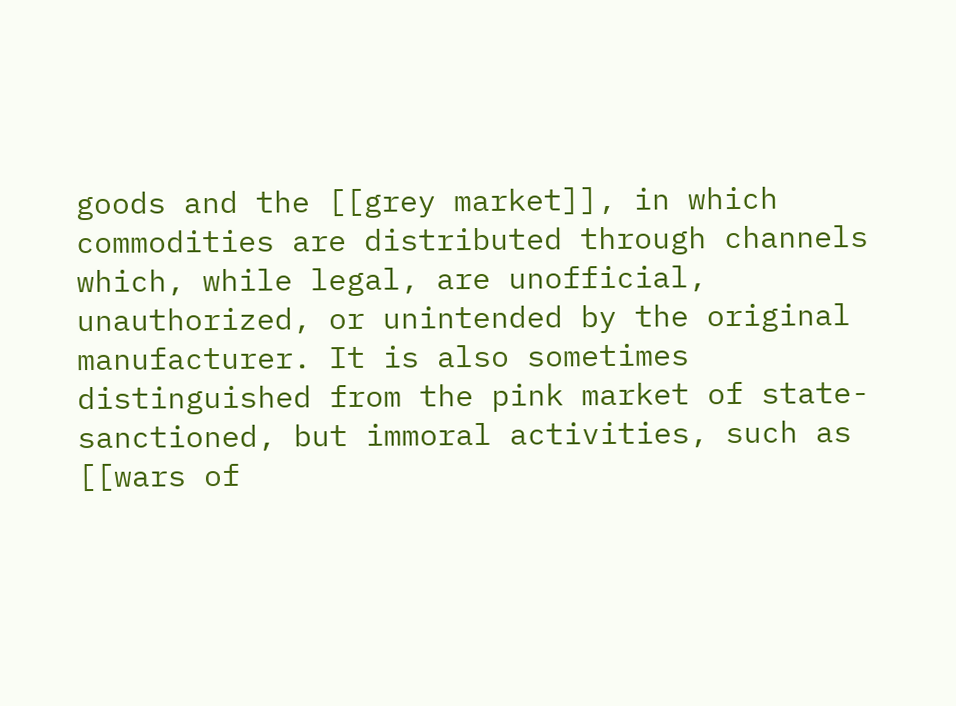goods and the [[grey market]], in which commodities are distributed through channels which, while legal, are unofficial, unauthorized, or unintended by the original manufacturer. It is also sometimes distinguished from the pink market of state-sanctioned, but immoral activities, such as [[wars of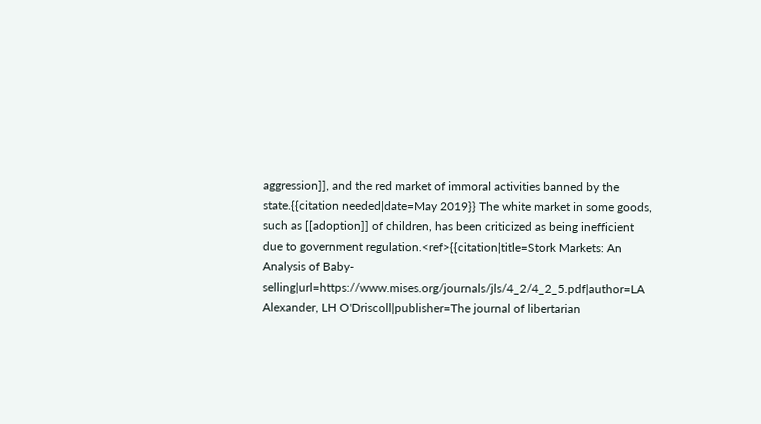aggression]], and the red market of immoral activities banned by the state.{{citation needed|date=May 2019}} The white market in some goods, such as [[adoption]] of children, has been criticized as being inefficient due to government regulation.<ref>{{citation|title=Stork Markets: An Analysis of Baby-selling|url=https://www.mises.org/journals/jls/4_2/4_2_5.pdf|author=LA Alexander, LH O'Driscoll|publisher=The journal of libertarian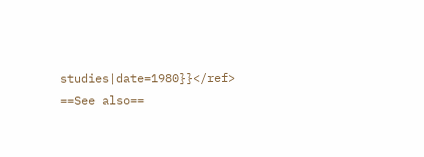studies|date=1980}}</ref>
==See also==